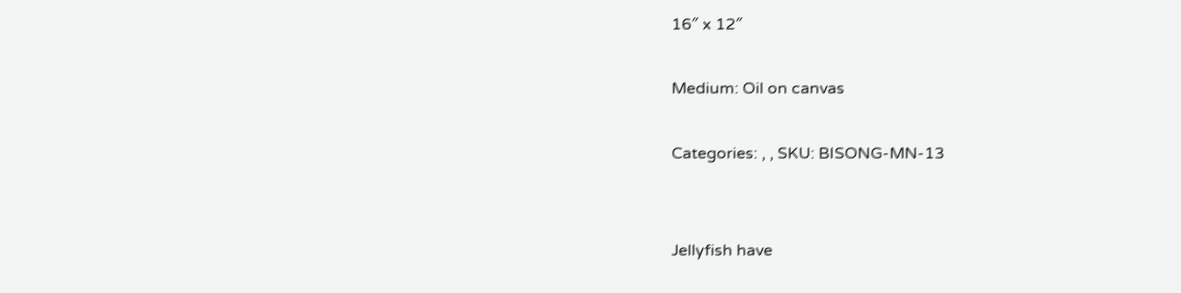16″ x 12″

Medium: Oil on canvas

Categories: , , SKU: BISONG-MN-13


Jellyfish have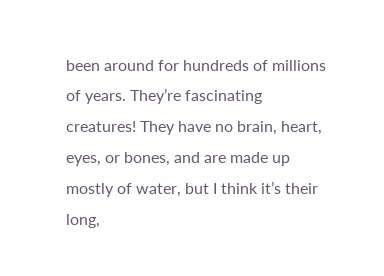been around for hundreds of millions of years. They’re fascinating creatures! They have no brain, heart, eyes, or bones, and are made up mostly of water, but I think it’s their long,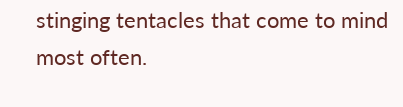stinging tentacles that come to mind most often.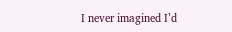I never imagined I’d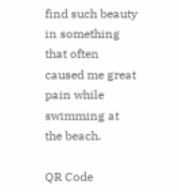find such beauty in something that often caused me great pain while swimming at the beach.

QR Code